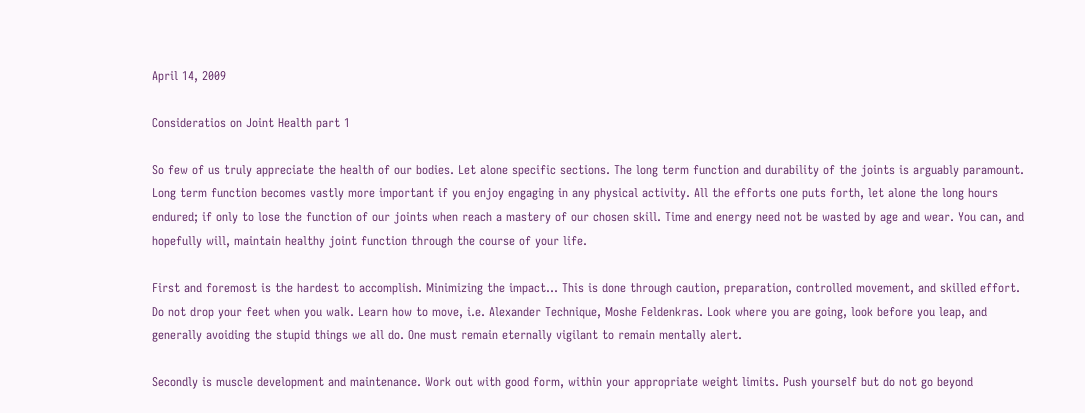April 14, 2009

Consideratios on Joint Health part 1

So few of us truly appreciate the health of our bodies. Let alone specific sections. The long term function and durability of the joints is arguably paramount. Long term function becomes vastly more important if you enjoy engaging in any physical activity. All the efforts one puts forth, let alone the long hours endured; if only to lose the function of our joints when reach a mastery of our chosen skill. Time and energy need not be wasted by age and wear. You can, and hopefully will, maintain healthy joint function through the course of your life.

First and foremost is the hardest to accomplish. Minimizing the impact… This is done through caution, preparation, controlled movement, and skilled effort. Do not drop your feet when you walk. Learn how to move, i.e. Alexander Technique, Moshe Feldenkras. Look where you are going, look before you leap, and generally avoiding the stupid things we all do. One must remain eternally vigilant to remain mentally alert.

Secondly is muscle development and maintenance. Work out with good form, within your appropriate weight limits. Push yourself but do not go beyond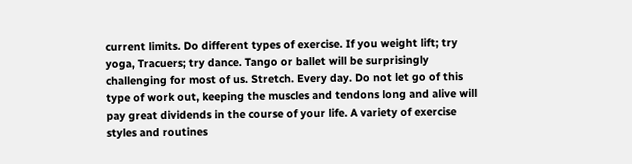current limits. Do different types of exercise. If you weight lift; try yoga, Tracuers; try dance. Tango or ballet will be surprisingly challenging for most of us. Stretch. Every day. Do not let go of this type of work out, keeping the muscles and tendons long and alive will pay great dividends in the course of your life. A variety of exercise styles and routines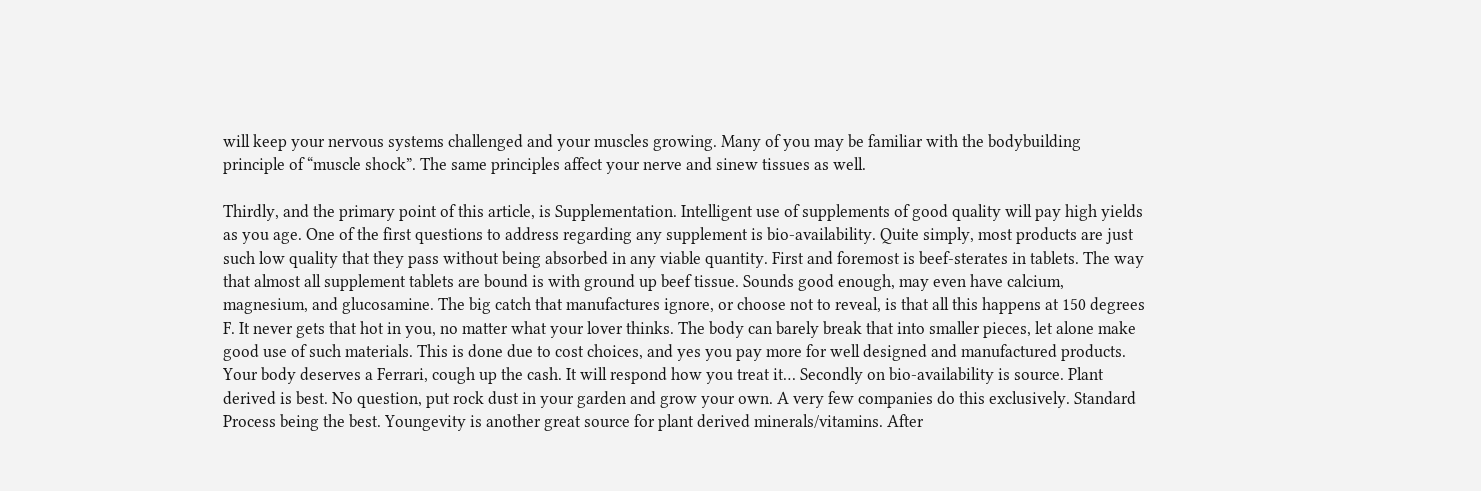will keep your nervous systems challenged and your muscles growing. Many of you may be familiar with the bodybuilding principle of “muscle shock”. The same principles affect your nerve and sinew tissues as well.

Thirdly, and the primary point of this article, is Supplementation. Intelligent use of supplements of good quality will pay high yields as you age. One of the first questions to address regarding any supplement is bio-availability. Quite simply, most products are just such low quality that they pass without being absorbed in any viable quantity. First and foremost is beef-sterates in tablets. The way that almost all supplement tablets are bound is with ground up beef tissue. Sounds good enough, may even have calcium, magnesium, and glucosamine. The big catch that manufactures ignore, or choose not to reveal, is that all this happens at 150 degrees F. It never gets that hot in you, no matter what your lover thinks. The body can barely break that into smaller pieces, let alone make good use of such materials. This is done due to cost choices, and yes you pay more for well designed and manufactured products. Your body deserves a Ferrari, cough up the cash. It will respond how you treat it… Secondly on bio-availability is source. Plant derived is best. No question, put rock dust in your garden and grow your own. A very few companies do this exclusively. Standard Process being the best. Youngevity is another great source for plant derived minerals/vitamins. After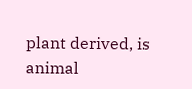plant derived, is animal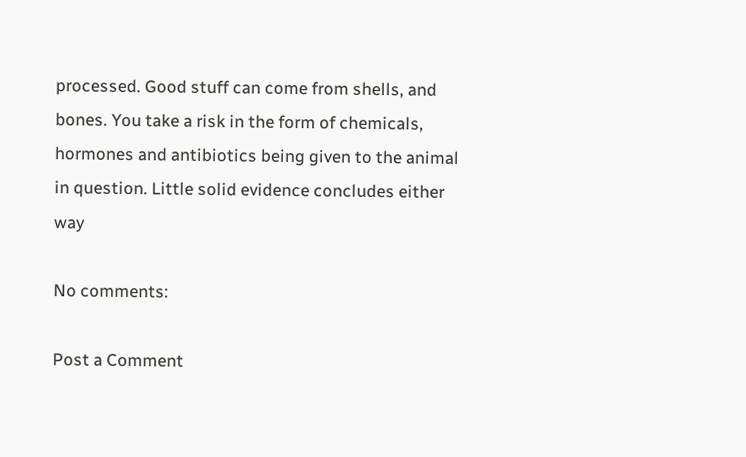processed. Good stuff can come from shells, and bones. You take a risk in the form of chemicals, hormones and antibiotics being given to the animal in question. Little solid evidence concludes either way

No comments:

Post a Comment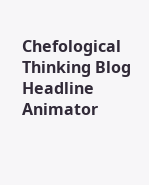Chefological Thinking Blog Headline Animator